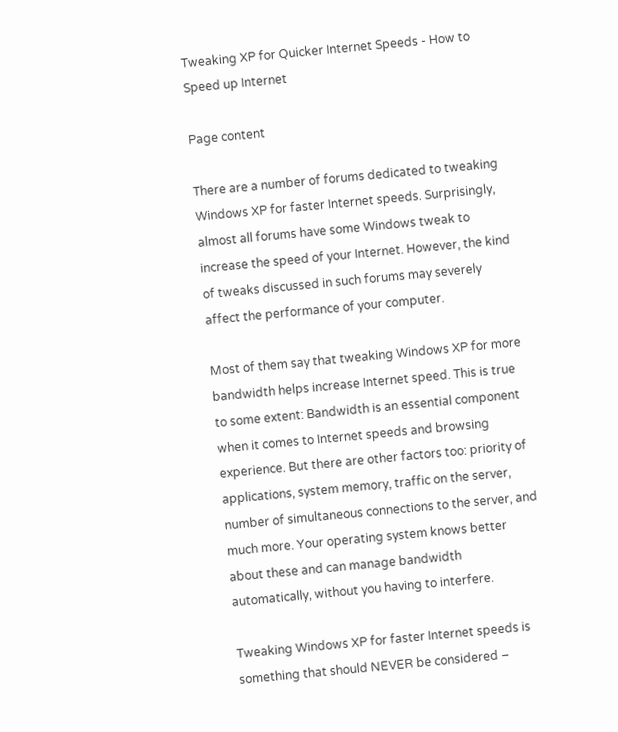Tweaking XP for Quicker Internet Speeds - How to Speed up Internet

Page content

There are a number of forums dedicated to tweaking Windows XP for faster Internet speeds. Surprisingly, almost all forums have some Windows tweak to increase the speed of your Internet. However, the kind of tweaks discussed in such forums may severely affect the performance of your computer.

Most of them say that tweaking Windows XP for more bandwidth helps increase Internet speed. This is true to some extent: Bandwidth is an essential component when it comes to Internet speeds and browsing experience. But there are other factors too: priority of applications, system memory, traffic on the server, number of simultaneous connections to the server, and much more. Your operating system knows better about these and can manage bandwidth automatically, without you having to interfere.

Tweaking Windows XP for faster Internet speeds is something that should NEVER be considered –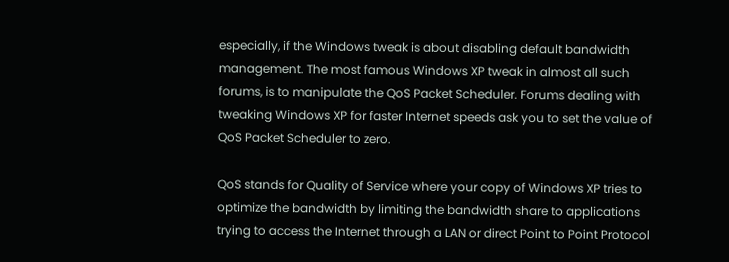especially, if the Windows tweak is about disabling default bandwidth management. The most famous Windows XP tweak in almost all such forums, is to manipulate the QoS Packet Scheduler. Forums dealing with tweaking Windows XP for faster Internet speeds ask you to set the value of QoS Packet Scheduler to zero.

QoS stands for Quality of Service where your copy of Windows XP tries to optimize the bandwidth by limiting the bandwidth share to applications trying to access the Internet through a LAN or direct Point to Point Protocol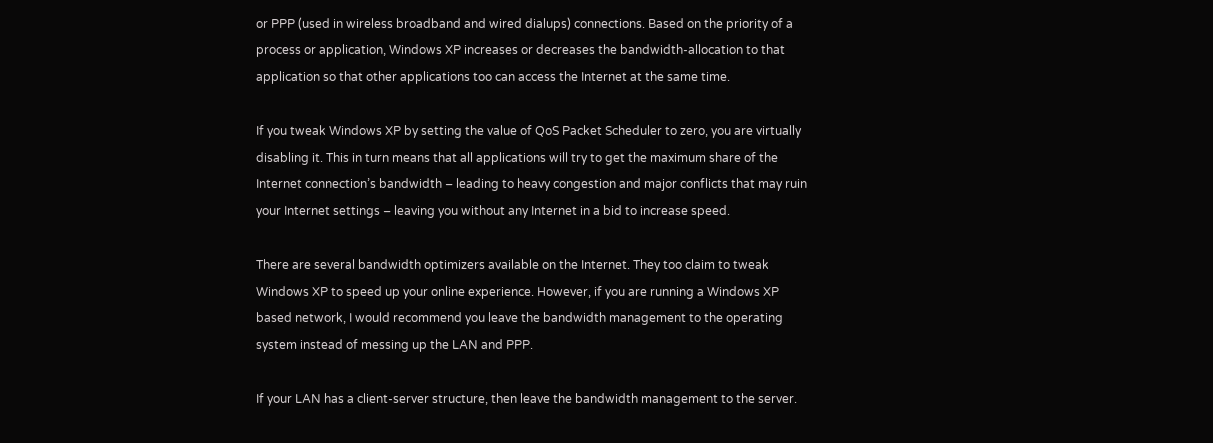or PPP (used in wireless broadband and wired dialups) connections. Based on the priority of a process or application, Windows XP increases or decreases the bandwidth-allocation to that application so that other applications too can access the Internet at the same time.

If you tweak Windows XP by setting the value of QoS Packet Scheduler to zero, you are virtually disabling it. This in turn means that all applications will try to get the maximum share of the Internet connection’s bandwidth – leading to heavy congestion and major conflicts that may ruin your Internet settings – leaving you without any Internet in a bid to increase speed.

There are several bandwidth optimizers available on the Internet. They too claim to tweak Windows XP to speed up your online experience. However, if you are running a Windows XP based network, I would recommend you leave the bandwidth management to the operating system instead of messing up the LAN and PPP.

If your LAN has a client-server structure, then leave the bandwidth management to the server.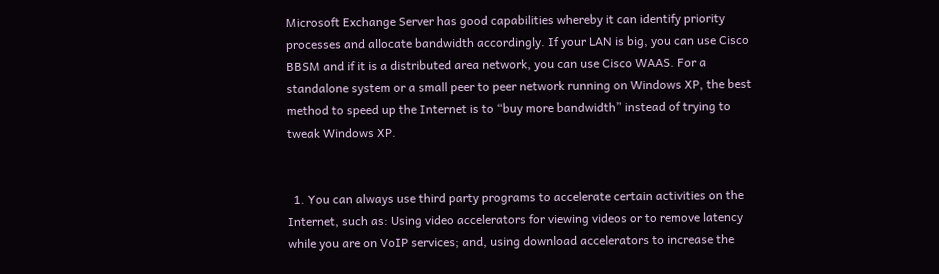Microsoft Exchange Server has good capabilities whereby it can identify priority processes and allocate bandwidth accordingly. If your LAN is big, you can use Cisco BBSM and if it is a distributed area network, you can use Cisco WAAS. For a standalone system or a small peer to peer network running on Windows XP, the best method to speed up the Internet is to “buy more bandwidth” instead of trying to tweak Windows XP.


  1. You can always use third party programs to accelerate certain activities on the Internet, such as: Using video accelerators for viewing videos or to remove latency while you are on VoIP services; and, using download accelerators to increase the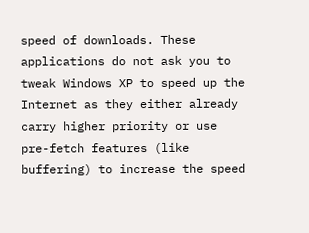speed of downloads. These applications do not ask you to tweak Windows XP to speed up the Internet as they either already carry higher priority or use pre-fetch features (like buffering) to increase the speed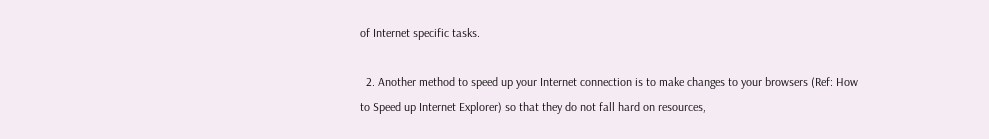of Internet specific tasks.

  2. Another method to speed up your Internet connection is to make changes to your browsers (Ref: How to Speed up Internet Explorer) so that they do not fall hard on resources,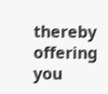thereby offering you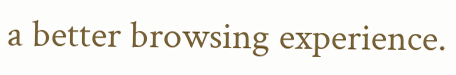a better browsing experience.